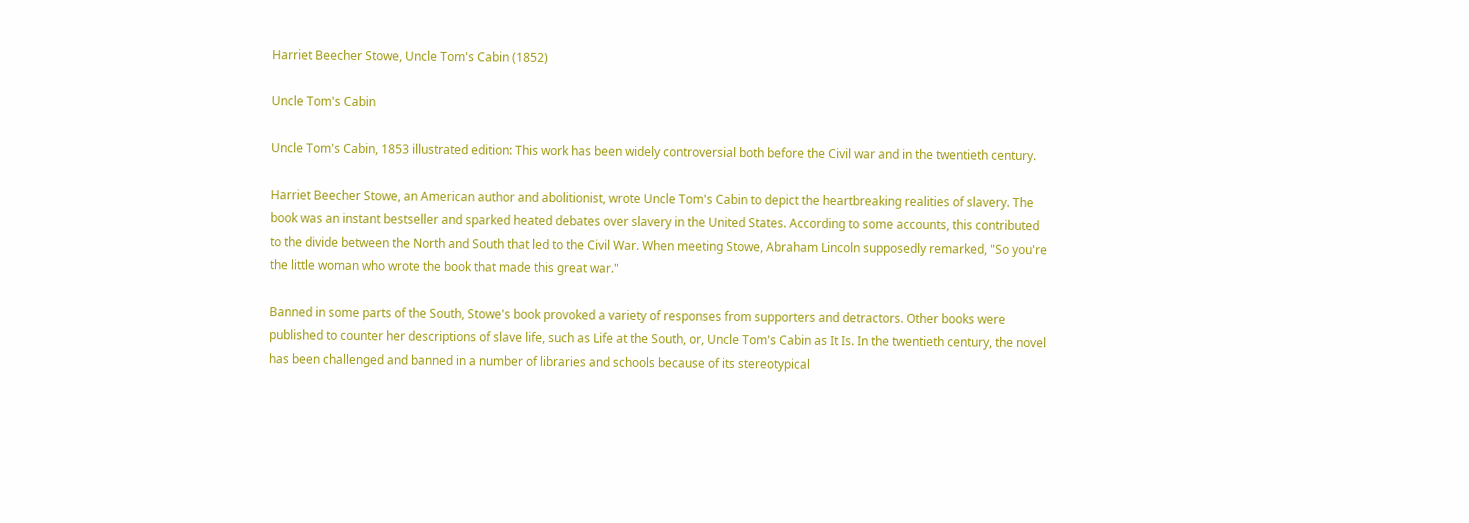Harriet Beecher Stowe, Uncle Tom's Cabin (1852)

Uncle Tom's Cabin

Uncle Tom's Cabin, 1853 illustrated edition: This work has been widely controversial both before the Civil war and in the twentieth century.

Harriet Beecher Stowe, an American author and abolitionist, wrote Uncle Tom's Cabin to depict the heartbreaking realities of slavery. The book was an instant bestseller and sparked heated debates over slavery in the United States. According to some accounts, this contributed to the divide between the North and South that led to the Civil War. When meeting Stowe, Abraham Lincoln supposedly remarked, "So you're the little woman who wrote the book that made this great war."

Banned in some parts of the South, Stowe's book provoked a variety of responses from supporters and detractors. Other books were published to counter her descriptions of slave life, such as Life at the South, or, Uncle Tom's Cabin as It Is. In the twentieth century, the novel has been challenged and banned in a number of libraries and schools because of its stereotypical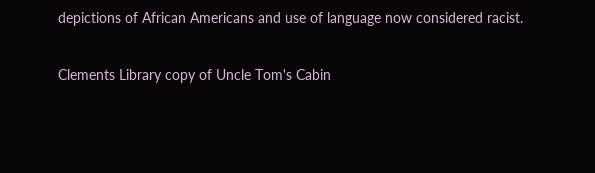depictions of African Americans and use of language now considered racist.

Clements Library copy of Uncle Tom's Cabin